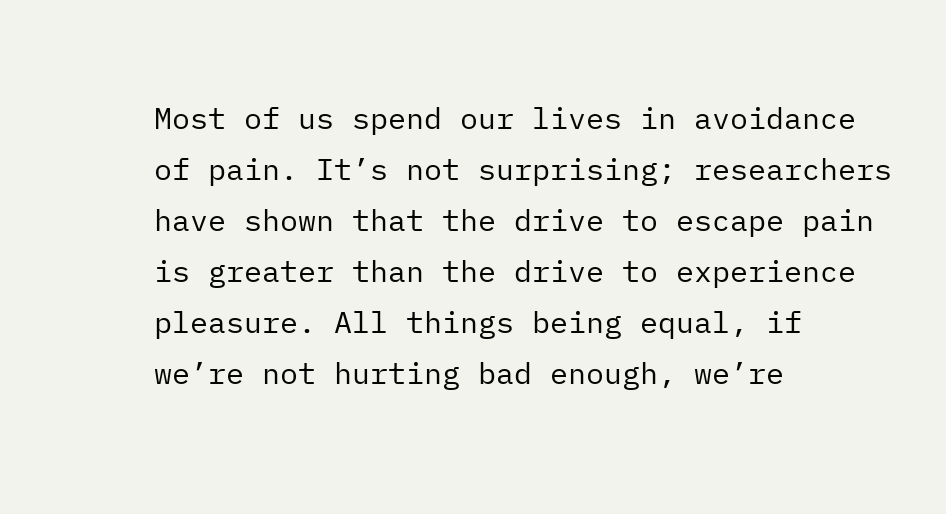Most of us spend our lives in avoidance of pain. It’s not surprising; researchers have shown that the drive to escape pain is greater than the drive to experience pleasure. All things being equal, if we’re not hurting bad enough, we’re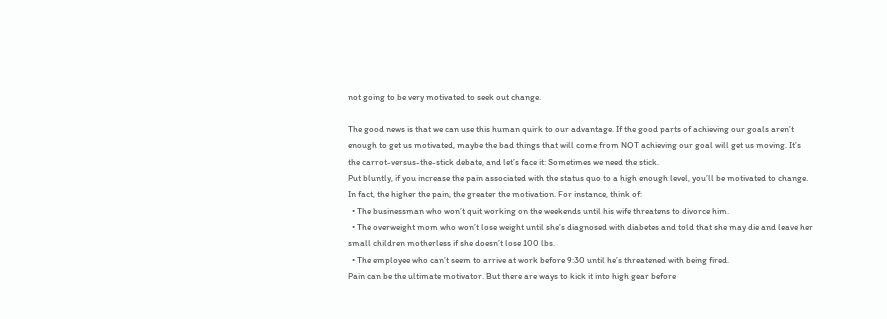not going to be very motivated to seek out change.

The good news is that we can use this human quirk to our advantage. If the good parts of achieving our goals aren’t enough to get us motivated, maybe the bad things that will come from NOT achieving our goal will get us moving. It’s the carrot-versus-the-stick debate, and let’s face it: Sometimes we need the stick.
Put bluntly, if you increase the pain associated with the status quo to a high enough level, you’ll be motivated to change. In fact, the higher the pain, the greater the motivation. For instance, think of:
  • The businessman who won’t quit working on the weekends until his wife threatens to divorce him.
  • The overweight mom who won’t lose weight until she’s diagnosed with diabetes and told that she may die and leave her small children motherless if she doesn’t lose 100 lbs.
  • The employee who can’t seem to arrive at work before 9:30 until he’s threatened with being fired.
Pain can be the ultimate motivator. But there are ways to kick it into high gear before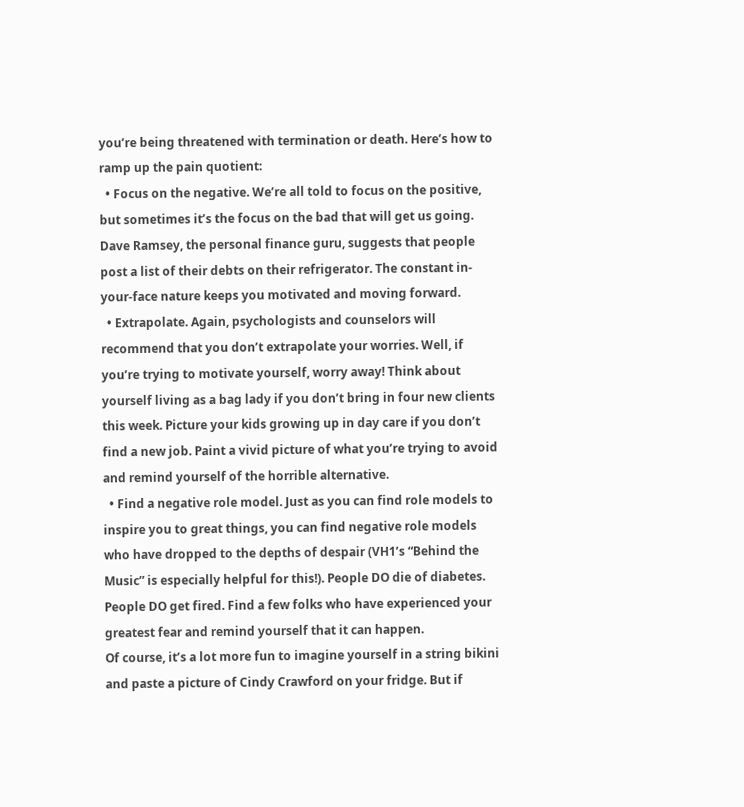you’re being threatened with termination or death. Here’s how to ramp up the pain quotient:
  • Focus on the negative. We’re all told to focus on the positive, but sometimes it’s the focus on the bad that will get us going. Dave Ramsey, the personal finance guru, suggests that people post a list of their debts on their refrigerator. The constant in-your-face nature keeps you motivated and moving forward.
  • Extrapolate. Again, psychologists and counselors will recommend that you don’t extrapolate your worries. Well, if you’re trying to motivate yourself, worry away! Think about yourself living as a bag lady if you don’t bring in four new clients this week. Picture your kids growing up in day care if you don’t find a new job. Paint a vivid picture of what you’re trying to avoid and remind yourself of the horrible alternative.
  • Find a negative role model. Just as you can find role models to inspire you to great things, you can find negative role models who have dropped to the depths of despair (VH1’s “Behind the Music” is especially helpful for this!). People DO die of diabetes. People DO get fired. Find a few folks who have experienced your greatest fear and remind yourself that it can happen.
Of course, it’s a lot more fun to imagine yourself in a string bikini and paste a picture of Cindy Crawford on your fridge. But if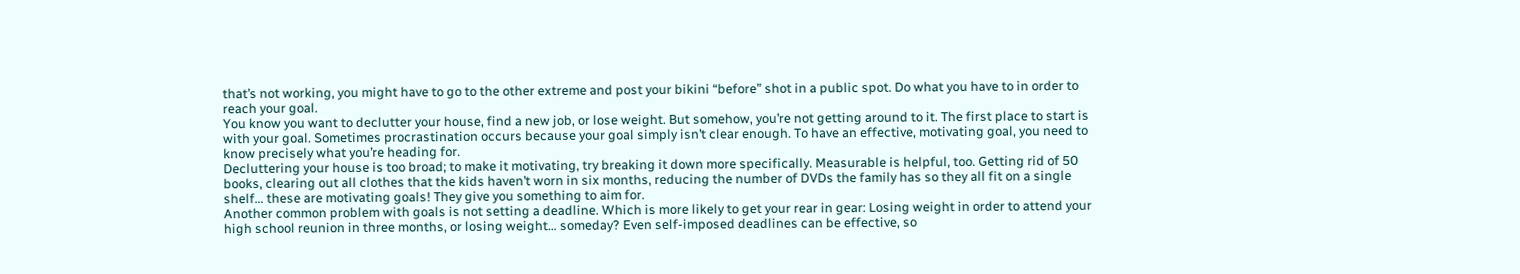that’s not working, you might have to go to the other extreme and post your bikini “before” shot in a public spot. Do what you have to in order to reach your goal.
You know you want to declutter your house, find a new job, or lose weight. But somehow, you’re not getting around to it. The first place to start is with your goal. Sometimes procrastination occurs because your goal simply isn’t clear enough. To have an effective, motivating goal, you need to know precisely what you’re heading for.
Decluttering your house is too broad; to make it motivating, try breaking it down more specifically. Measurable is helpful, too. Getting rid of 50 books, clearing out all clothes that the kids haven’t worn in six months, reducing the number of DVDs the family has so they all fit on a single shelf… these are motivating goals! They give you something to aim for.
Another common problem with goals is not setting a deadline. Which is more likely to get your rear in gear: Losing weight in order to attend your high school reunion in three months, or losing weight… someday? Even self-imposed deadlines can be effective, so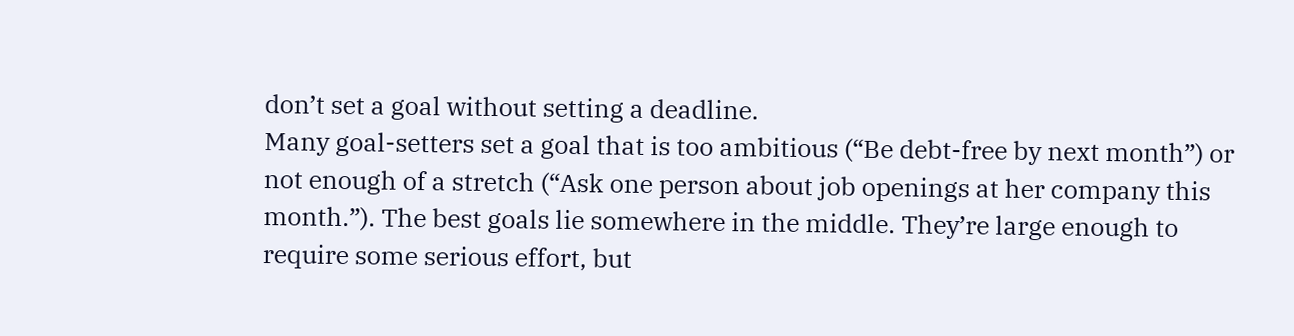don’t set a goal without setting a deadline.
Many goal-setters set a goal that is too ambitious (“Be debt-free by next month”) or not enough of a stretch (“Ask one person about job openings at her company this month.”). The best goals lie somewhere in the middle. They’re large enough to require some serious effort, but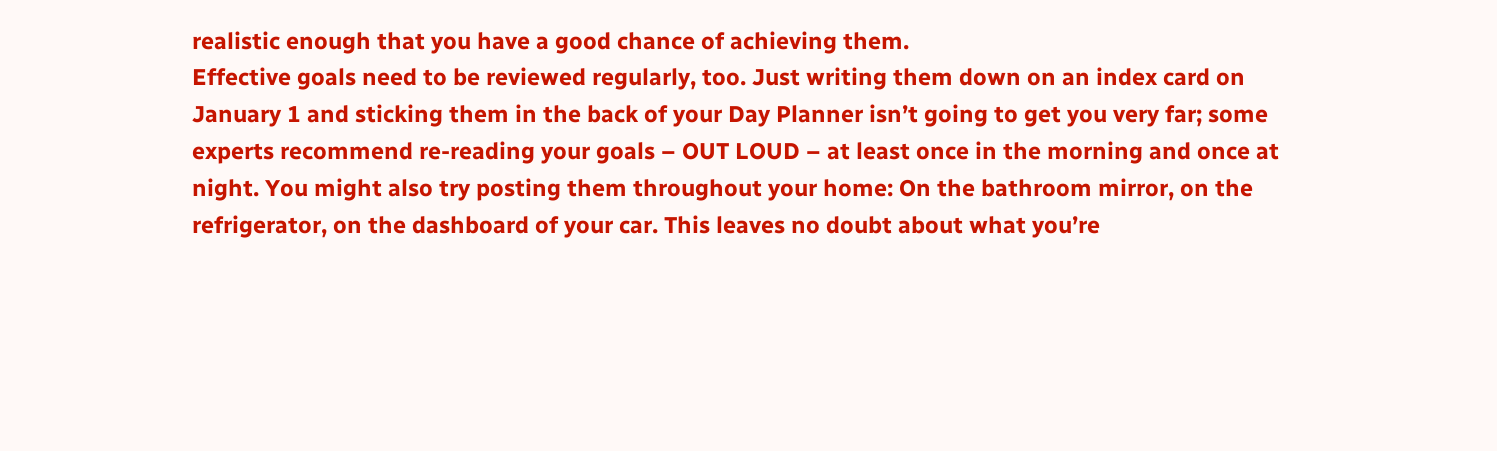realistic enough that you have a good chance of achieving them.
Effective goals need to be reviewed regularly, too. Just writing them down on an index card on January 1 and sticking them in the back of your Day Planner isn’t going to get you very far; some experts recommend re-reading your goals – OUT LOUD – at least once in the morning and once at night. You might also try posting them throughout your home: On the bathroom mirror, on the refrigerator, on the dashboard of your car. This leaves no doubt about what you’re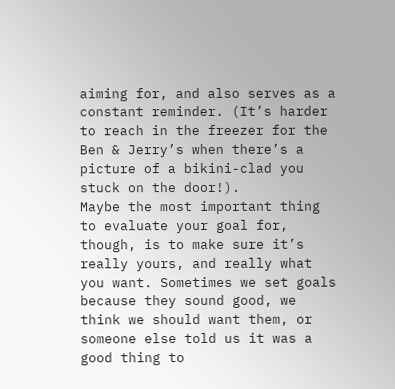aiming for, and also serves as a constant reminder. (It’s harder to reach in the freezer for the Ben & Jerry’s when there’s a picture of a bikini-clad you stuck on the door!).
Maybe the most important thing to evaluate your goal for, though, is to make sure it’s really yours, and really what you want. Sometimes we set goals because they sound good, we think we should want them, or someone else told us it was a good thing to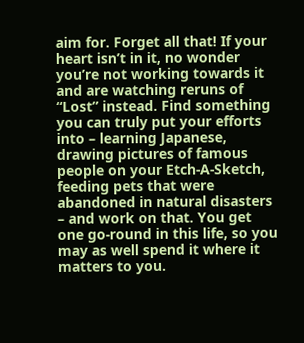aim for. Forget all that! If your heart isn’t in it, no wonder you’re not working towards it and are watching reruns of “Lost” instead. Find something you can truly put your efforts into – learning Japanese, drawing pictures of famous people on your Etch-A-Sketch, feeding pets that were abandoned in natural disasters – and work on that. You get one go-round in this life, so you may as well spend it where it matters to you.